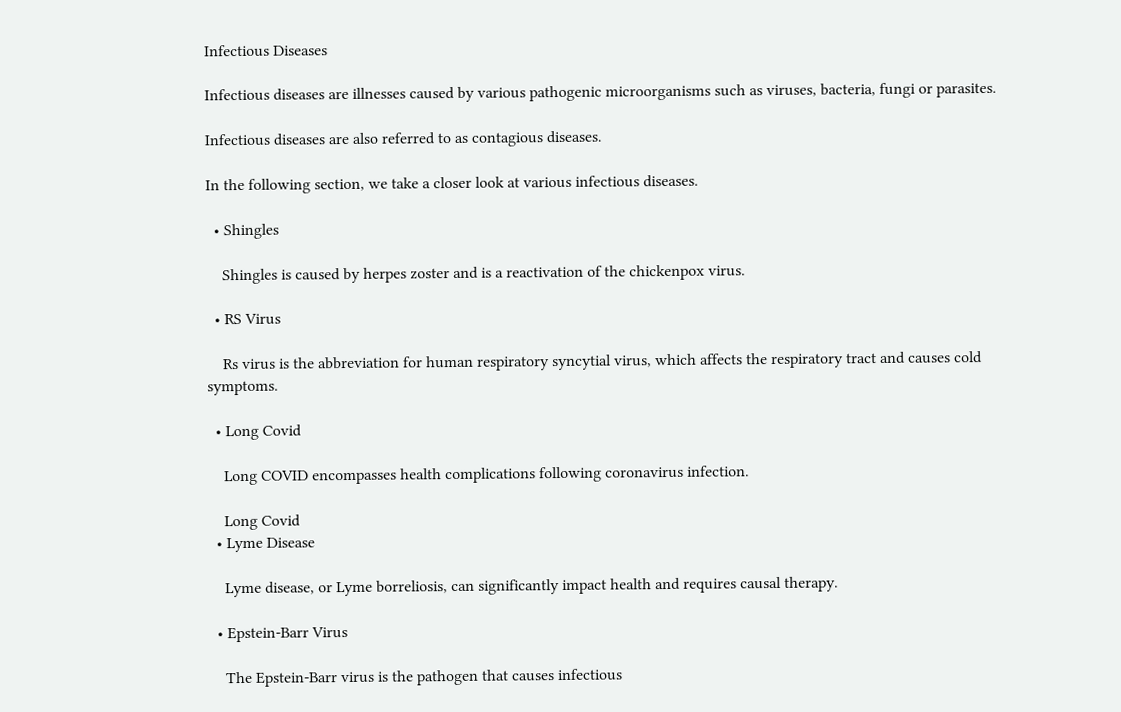Infectious Diseases

Infectious diseases are illnesses caused by various pathogenic microorganisms such as viruses, bacteria, fungi or parasites.

Infectious diseases are also referred to as contagious diseases.

In the following section, we take a closer look at various infectious diseases.

  • Shingles

    Shingles is caused by herpes zoster and is a reactivation of the chickenpox virus.

  • RS Virus

    Rs virus is the abbreviation for human respiratory syncytial virus, which affects the respiratory tract and causes cold symptoms.

  • Long Covid

    Long COVID encompasses health complications following coronavirus infection.

    Long Covid
  • Lyme Disease

    Lyme disease, or Lyme borreliosis, can significantly impact health and requires causal therapy.

  • Epstein-Barr Virus

    The Epstein-Barr virus is the pathogen that causes infectious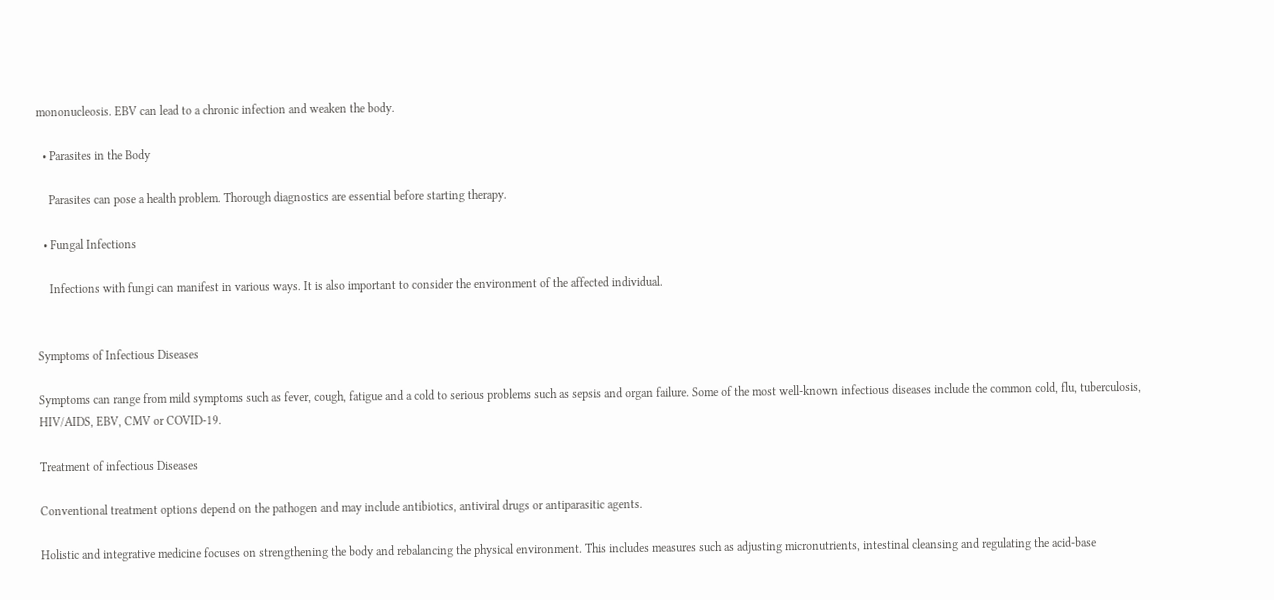mononucleosis. EBV can lead to a chronic infection and weaken the body.

  • Parasites in the Body

    Parasites can pose a health problem. Thorough diagnostics are essential before starting therapy.

  • Fungal Infections

    Infections with fungi can manifest in various ways. It is also important to consider the environment of the affected individual.


Symptoms of Infectious Diseases

Symptoms can range from mild symptoms such as fever, cough, fatigue and a cold to serious problems such as sepsis and organ failure. Some of the most well-known infectious diseases include the common cold, flu, tuberculosis, HIV/AIDS, EBV, CMV or COVID-19.

Treatment of infectious Diseases

Conventional treatment options depend on the pathogen and may include antibiotics, antiviral drugs or antiparasitic agents.

Holistic and integrative medicine focuses on strengthening the body and rebalancing the physical environment. This includes measures such as adjusting micronutrients, intestinal cleansing and regulating the acid-base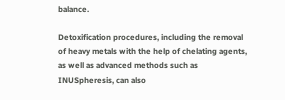balance.

Detoxification procedures, including the removal of heavy metals with the help of chelating agents, as well as advanced methods such as INUSpheresis, can also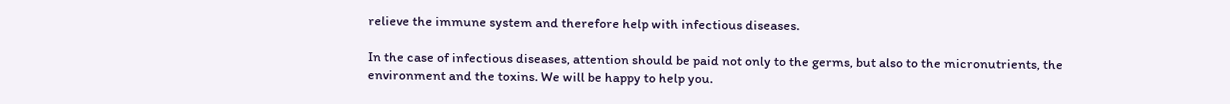relieve the immune system and therefore help with infectious diseases.

In the case of infectious diseases, attention should be paid not only to the germs, but also to the micronutrients, the environment and the toxins. We will be happy to help you.